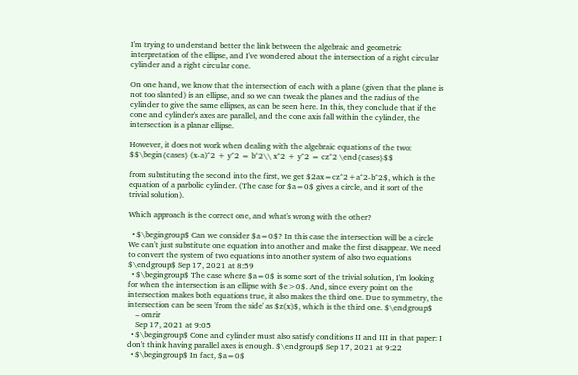I'm trying to understand better the link between the algebraic and geometric interpretation of the ellipse, and I've wondered about the intersection of a right circular cylinder and a right circular cone.

On one hand, we know that the intersection of each with a plane (given that the plane is not too slanted) is an ellipse, and so we can tweak the planes and the radius of the cylinder to give the same ellipses, as can be seen here. In this, they conclude that if the cone and cylinder's axes are parallel, and the cone axis fall within the cylinder, the intersection is a planar ellipse.

However, it does not work when dealing with the algebraic equations of the two: $$\begin{cases} (x-a)^2 + y^2 = b^2\\ x^2 + y^2 = cz^2 \end{cases}$$

from substituting the second into the first, we get $2ax=cz^2+a^2-b^2$, which is the equation of a parbolic cylinder. (The case for $a=0$ gives a circle, and it sort of the trivial solution).

Which approach is the correct one, and what's wrong with the other?

  • $\begingroup$ Can we consider $a=0$? In this case the intersection will be a circle We can't just substitute one equation into another and make the first disappear. We need to convert the system of two equations into another system of also two equations $\endgroup$ Sep 17, 2021 at 8:59
  • $\begingroup$ The case where $a=0$ is some sort of the trivial solution, I'm looking for when the intersection is an ellipse with $e>0$. And, since every point on the intersection makes both equations true, it also makes the third one. Due to symmetry, the intersection can be seen 'from the side' as $z(x)$, which is the third one. $\endgroup$
    – omrir
    Sep 17, 2021 at 9:05
  • $\begingroup$ Cone and cylinder must also satisfy conditions II and III in that paper: I don't think having parallel axes is enough. $\endgroup$ Sep 17, 2021 at 9:22
  • $\begingroup$ In fact, $a=0$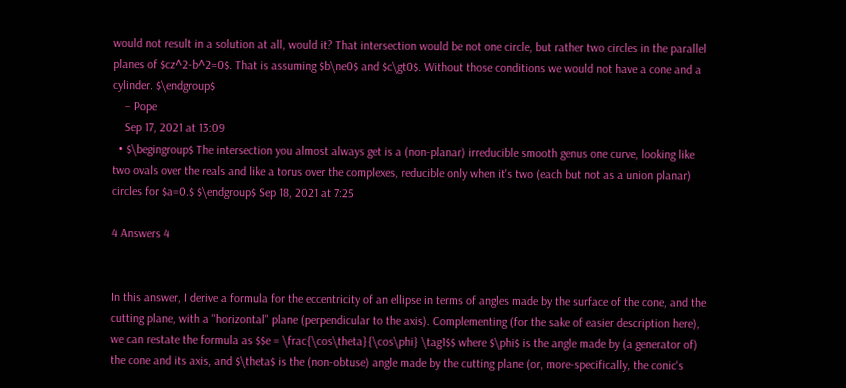would not result in a solution at all, would it? That intersection would be not one circle, but rather two circles in the parallel planes of $cz^2-b^2=0$. That is assuming $b\ne0$ and $c\gt0$. Without those conditions we would not have a cone and a cylinder. $\endgroup$
    – Pope
    Sep 17, 2021 at 13:09
  • $\begingroup$ The intersection you almost always get is a (non-planar) irreducible smooth genus one curve, looking like two ovals over the reals and like a torus over the complexes, reducible only when it's two (each but not as a union planar) circles for $a=0.$ $\endgroup$ Sep 18, 2021 at 7:25

4 Answers 4


In this answer, I derive a formula for the eccentricity of an ellipse in terms of angles made by the surface of the cone, and the cutting plane, with a "horizontal" plane (perpendicular to the axis). Complementing (for the sake of easier description here), we can restate the formula as $$e = \frac{\cos\theta}{\cos\phi} \tag1$$ where $\phi$ is the angle made by (a generator of) the cone and its axis, and $\theta$ is the (non-obtuse) angle made by the cutting plane (or, more-specifically, the conic's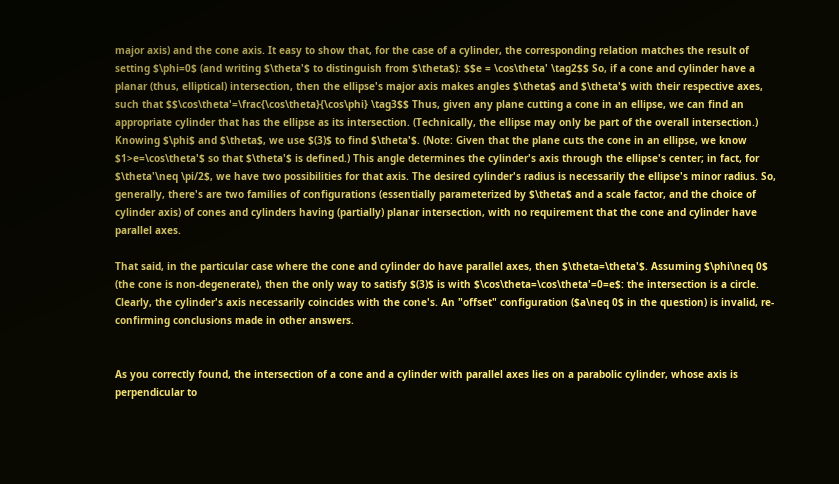major axis) and the cone axis. It easy to show that, for the case of a cylinder, the corresponding relation matches the result of setting $\phi=0$ (and writing $\theta'$ to distinguish from $\theta$): $$e = \cos\theta' \tag2$$ So, if a cone and cylinder have a planar (thus, elliptical) intersection, then the ellipse's major axis makes angles $\theta$ and $\theta'$ with their respective axes, such that $$\cos\theta'=\frac{\cos\theta}{\cos\phi} \tag3$$ Thus, given any plane cutting a cone in an ellipse, we can find an appropriate cylinder that has the ellipse as its intersection. (Technically, the ellipse may only be part of the overall intersection.) Knowing $\phi$ and $\theta$, we use $(3)$ to find $\theta'$. (Note: Given that the plane cuts the cone in an ellipse, we know $1>e=\cos\theta'$ so that $\theta'$ is defined.) This angle determines the cylinder's axis through the ellipse's center; in fact, for $\theta'\neq \pi/2$, we have two possibilities for that axis. The desired cylinder's radius is necessarily the ellipse's minor radius. So, generally, there's are two families of configurations (essentially parameterized by $\theta$ and a scale factor, and the choice of cylinder axis) of cones and cylinders having (partially) planar intersection, with no requirement that the cone and cylinder have parallel axes.

That said, in the particular case where the cone and cylinder do have parallel axes, then $\theta=\theta'$. Assuming $\phi\neq 0$ (the cone is non-degenerate), then the only way to satisfy $(3)$ is with $\cos\theta=\cos\theta'=0=e$: the intersection is a circle. Clearly, the cylinder's axis necessarily coincides with the cone's. An "offset" configuration ($a\neq 0$ in the question) is invalid, re-confirming conclusions made in other answers.


As you correctly found, the intersection of a cone and a cylinder with parallel axes lies on a parabolic cylinder, whose axis is perpendicular to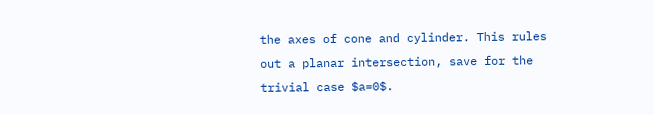the axes of cone and cylinder. This rules out a planar intersection, save for the trivial case $a=0$.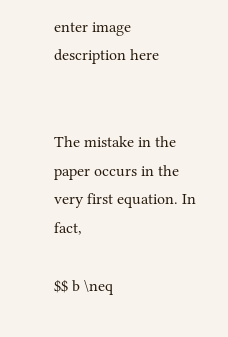enter image description here


The mistake in the paper occurs in the very first equation. In fact,

$$ b \neq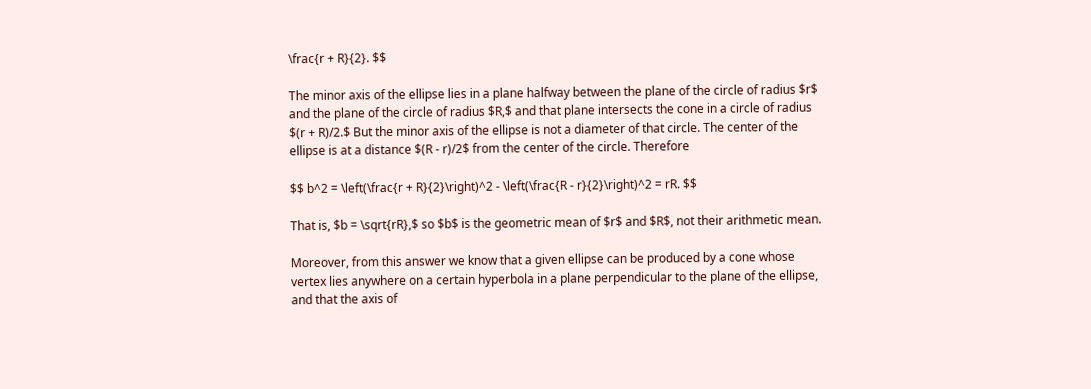\frac{r + R}{2}. $$

The minor axis of the ellipse lies in a plane halfway between the plane of the circle of radius $r$ and the plane of the circle of radius $R,$ and that plane intersects the cone in a circle of radius $(r + R)/2.$ But the minor axis of the ellipse is not a diameter of that circle. The center of the ellipse is at a distance $(R - r)/2$ from the center of the circle. Therefore

$$ b^2 = \left(\frac{r + R}{2}\right)^2 - \left(\frac{R - r}{2}\right)^2 = rR. $$

That is, $b = \sqrt{rR},$ so $b$ is the geometric mean of $r$ and $R$, not their arithmetic mean.

Moreover, from this answer we know that a given ellipse can be produced by a cone whose vertex lies anywhere on a certain hyperbola in a plane perpendicular to the plane of the ellipse, and that the axis of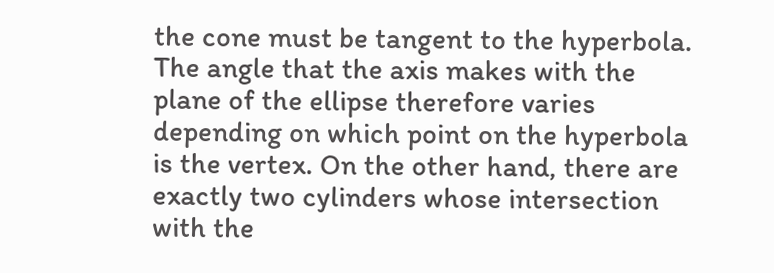the cone must be tangent to the hyperbola. The angle that the axis makes with the plane of the ellipse therefore varies depending on which point on the hyperbola is the vertex. On the other hand, there are exactly two cylinders whose intersection with the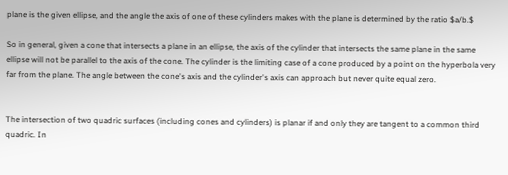plane is the given ellipse, and the angle the axis of one of these cylinders makes with the plane is determined by the ratio $a/b.$

So in general, given a cone that intersects a plane in an ellipse, the axis of the cylinder that intersects the same plane in the same ellipse will not be parallel to the axis of the cone. The cylinder is the limiting case of a cone produced by a point on the hyperbola very far from the plane. The angle between the cone's axis and the cylinder's axis can approach but never quite equal zero.


The intersection of two quadric surfaces (including cones and cylinders) is planar if and only they are tangent to a common third quadric. In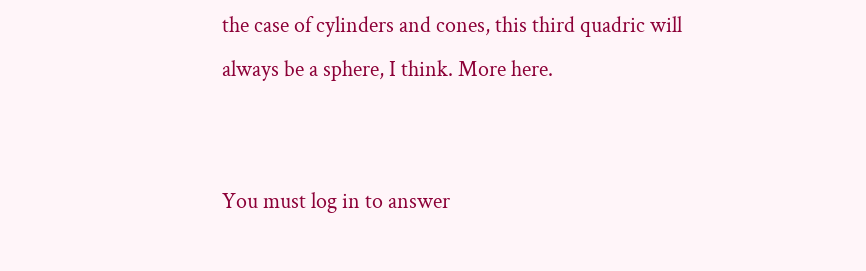the case of cylinders and cones, this third quadric will always be a sphere, I think. More here.


You must log in to answer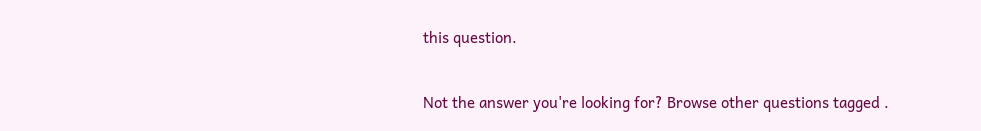this question.

Not the answer you're looking for? Browse other questions tagged .